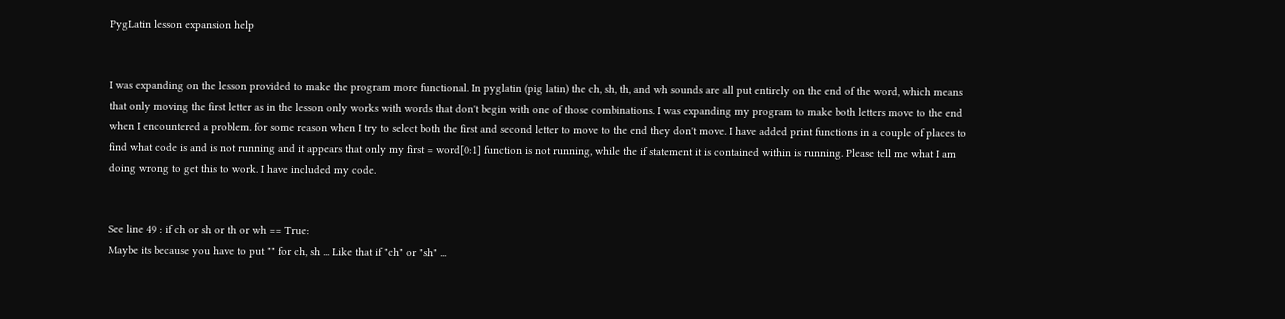PygLatin lesson expansion help


I was expanding on the lesson provided to make the program more functional. In pyglatin (pig latin) the ch, sh, th, and wh sounds are all put entirely on the end of the word, which means that only moving the first letter as in the lesson only works with words that don't begin with one of those combinations. I was expanding my program to make both letters move to the end when I encountered a problem. for some reason when I try to select both the first and second letter to move to the end they don't move. I have added print functions in a couple of places to find what code is and is not running and it appears that only my first = word[0:1] function is not running, while the if statement it is contained within is running. Please tell me what I am doing wrong to get this to work. I have included my code.


See line 49 : if ch or sh or th or wh == True:
Maybe its because you have to put "" for ch, sh ... Like that if "ch" or "sh" ...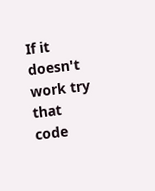If it doesn't work try that code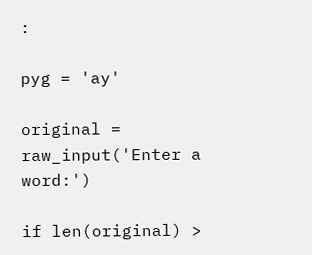:

pyg = 'ay'

original = raw_input('Enter a word:')

if len(original) >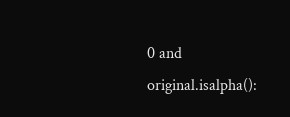0 and original.isalpha():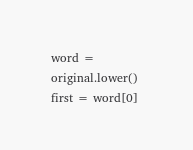word = original.lower()
first = word[0]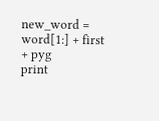new_word = word[1:] + first + pyg
print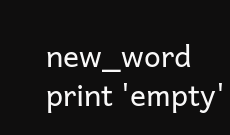new_word
print 'empty'